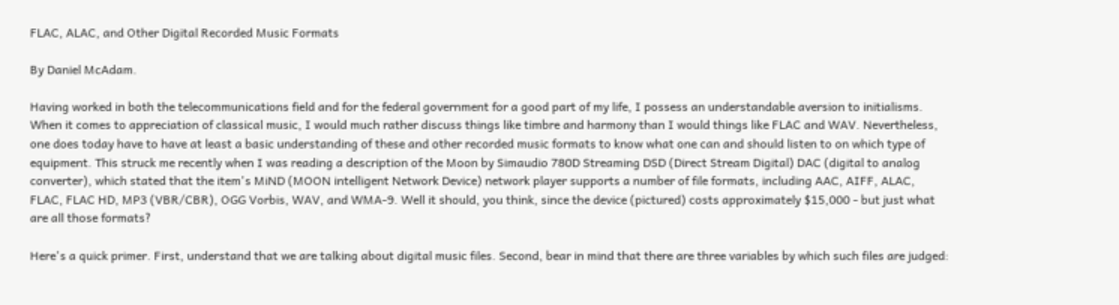FLAC, ALAC, and Other Digital Recorded Music Formats

By Daniel McAdam.

Having worked in both the telecommunications field and for the federal government for a good part of my life, I possess an understandable aversion to initialisms. When it comes to appreciation of classical music, I would much rather discuss things like timbre and harmony than I would things like FLAC and WAV. Nevertheless, one does today have to have at least a basic understanding of these and other recorded music formats to know what one can and should listen to on which type of equipment. This struck me recently when I was reading a description of the Moon by Simaudio 780D Streaming DSD (Direct Stream Digital) DAC (digital to analog converter), which stated that the item's MiND (MOON intelligent Network Device) network player supports a number of file formats, including AAC, AIFF, ALAC, FLAC, FLAC HD, MP3 (VBR/CBR), OGG Vorbis, WAV, and WMA-9. Well it should, you think, since the device (pictured) costs approximately $15,000 - but just what are all those formats?

Here's a quick primer. First, understand that we are talking about digital music files. Second, bear in mind that there are three variables by which such files are judged: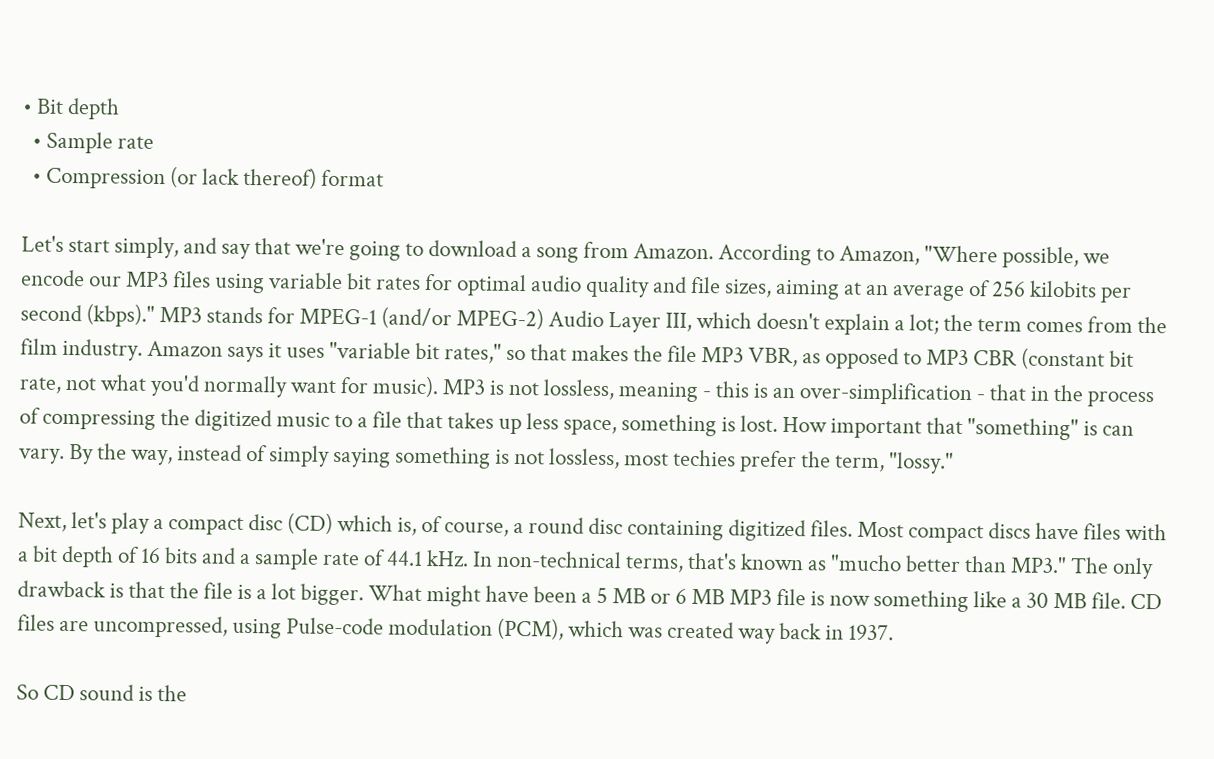• Bit depth
  • Sample rate
  • Compression (or lack thereof) format

Let's start simply, and say that we're going to download a song from Amazon. According to Amazon, "Where possible, we encode our MP3 files using variable bit rates for optimal audio quality and file sizes, aiming at an average of 256 kilobits per second (kbps)." MP3 stands for MPEG-1 (and/or MPEG-2) Audio Layer III, which doesn't explain a lot; the term comes from the film industry. Amazon says it uses "variable bit rates," so that makes the file MP3 VBR, as opposed to MP3 CBR (constant bit rate, not what you'd normally want for music). MP3 is not lossless, meaning - this is an over-simplification - that in the process of compressing the digitized music to a file that takes up less space, something is lost. How important that "something" is can vary. By the way, instead of simply saying something is not lossless, most techies prefer the term, "lossy."

Next, let's play a compact disc (CD) which is, of course, a round disc containing digitized files. Most compact discs have files with a bit depth of 16 bits and a sample rate of 44.1 kHz. In non-technical terms, that's known as "mucho better than MP3." The only drawback is that the file is a lot bigger. What might have been a 5 MB or 6 MB MP3 file is now something like a 30 MB file. CD files are uncompressed, using Pulse-code modulation (PCM), which was created way back in 1937.

So CD sound is the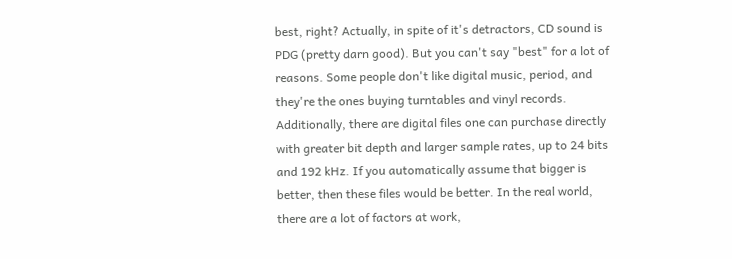best, right? Actually, in spite of it's detractors, CD sound is PDG (pretty darn good). But you can't say "best" for a lot of reasons. Some people don't like digital music, period, and they're the ones buying turntables and vinyl records. Additionally, there are digital files one can purchase directly with greater bit depth and larger sample rates, up to 24 bits and 192 kHz. If you automatically assume that bigger is better, then these files would be better. In the real world, there are a lot of factors at work,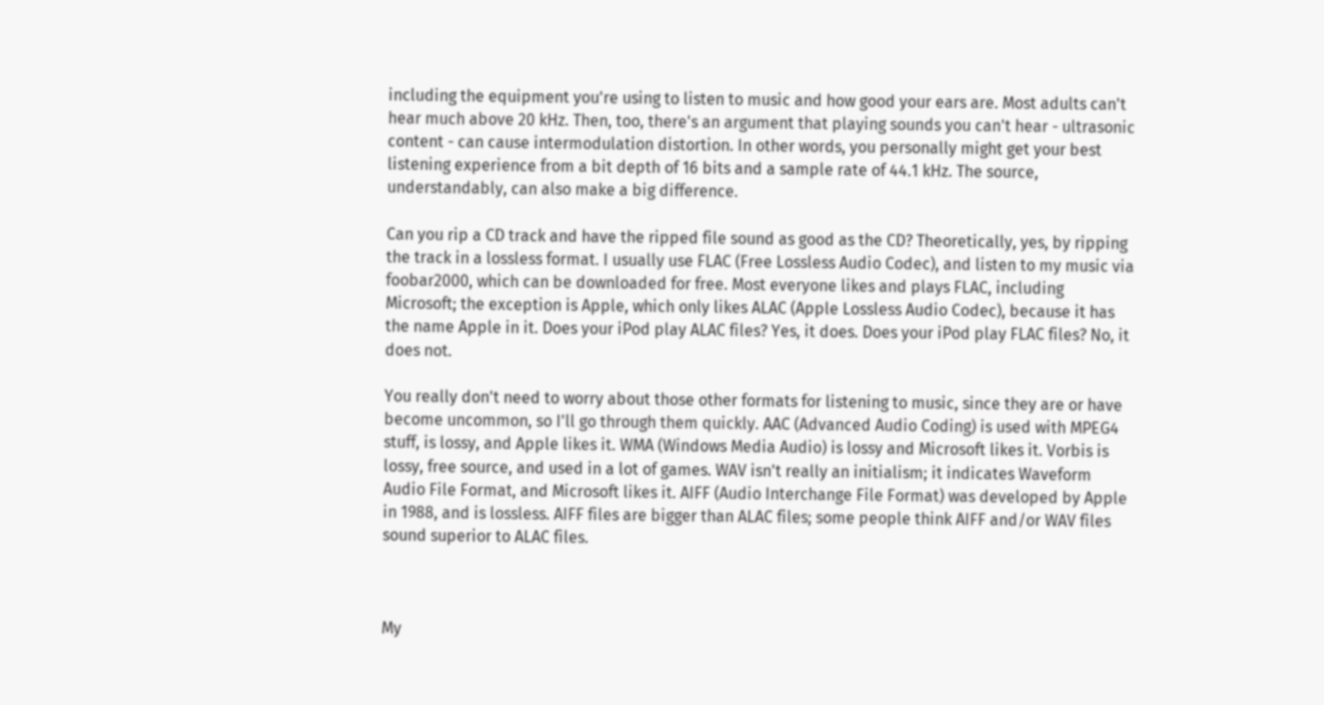including the equipment you're using to listen to music and how good your ears are. Most adults can't hear much above 20 kHz. Then, too, there's an argument that playing sounds you can't hear - ultrasonic content - can cause intermodulation distortion. In other words, you personally might get your best listening experience from a bit depth of 16 bits and a sample rate of 44.1 kHz. The source, understandably, can also make a big difference.

Can you rip a CD track and have the ripped file sound as good as the CD? Theoretically, yes, by ripping the track in a lossless format. I usually use FLAC (Free Lossless Audio Codec), and listen to my music via foobar2000, which can be downloaded for free. Most everyone likes and plays FLAC, including Microsoft; the exception is Apple, which only likes ALAC (Apple Lossless Audio Codec), because it has the name Apple in it. Does your iPod play ALAC files? Yes, it does. Does your iPod play FLAC files? No, it does not.

You really don't need to worry about those other formats for listening to music, since they are or have become uncommon, so I'll go through them quickly. AAC (Advanced Audio Coding) is used with MPEG4 stuff, is lossy, and Apple likes it. WMA (Windows Media Audio) is lossy and Microsoft likes it. Vorbis is lossy, free source, and used in a lot of games. WAV isn't really an initialism; it indicates Waveform Audio File Format, and Microsoft likes it. AIFF (Audio Interchange File Format) was developed by Apple in 1988, and is lossless. AIFF files are bigger than ALAC files; some people think AIFF and/or WAV files sound superior to ALAC files.



My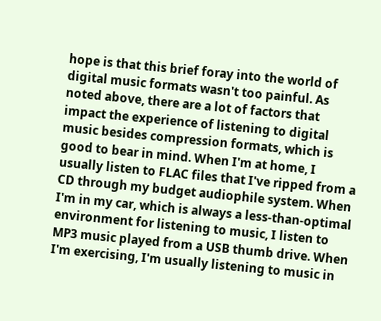hope is that this brief foray into the world of digital music formats wasn't too painful. As noted above, there are a lot of factors that impact the experience of listening to digital music besides compression formats, which is good to bear in mind. When I'm at home, I usually listen to FLAC files that I've ripped from a CD through my budget audiophile system. When I'm in my car, which is always a less-than-optimal environment for listening to music, I listen to MP3 music played from a USB thumb drive. When I'm exercising, I'm usually listening to music in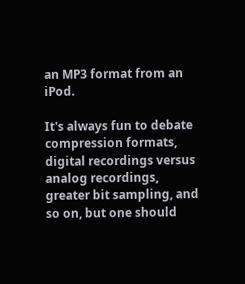an MP3 format from an iPod.

It's always fun to debate compression formats, digital recordings versus analog recordings, greater bit sampling, and so on, but one should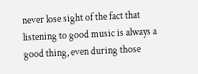never lose sight of the fact that listening to good music is always a good thing, even during those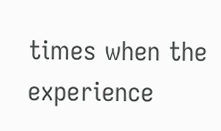times when the experience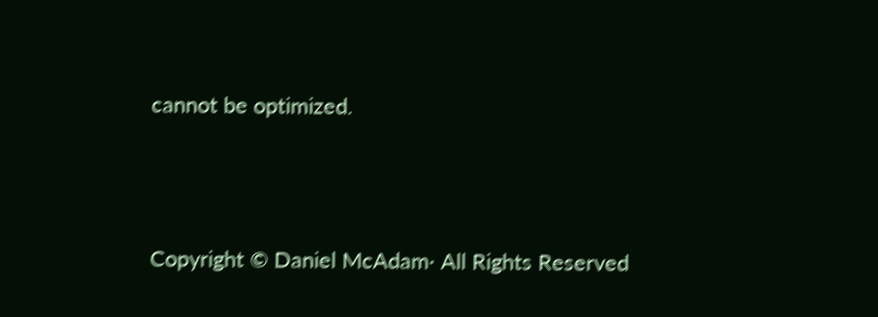cannot be optimized.




Copyright © Daniel McAdam· All Rights Reserved